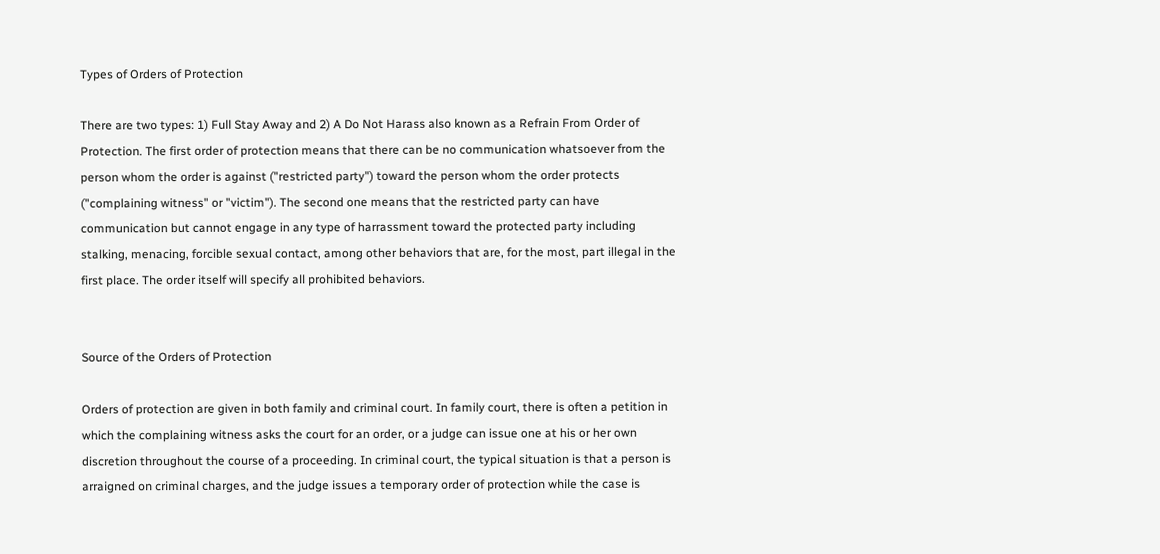Types of Orders of Protection

There are two types: 1) Full Stay Away and 2) A Do Not Harass also known as a Refrain From Order of Protection. The first order of protection means that there can be no communication whatsoever from the person whom the order is against ("restricted party") toward the person whom the order protects ("complaining witness" or "victim"). The second one means that the restricted party can have communication but cannot engage in any type of harrassment toward the protected party including stalking, menacing, forcible sexual contact, among other behaviors that are, for the most, part illegal in the first place. The order itself will specify all prohibited behaviors.


Source of the Orders of Protection

Orders of protection are given in both family and criminal court. In family court, there is often a petition in which the complaining witness asks the court for an order, or a judge can issue one at his or her own discretion throughout the course of a proceeding. In criminal court, the typical situation is that a person is arraigned on criminal charges, and the judge issues a temporary order of protection while the case is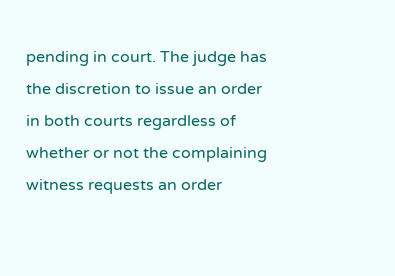pending in court. The judge has the discretion to issue an order in both courts regardless of whether or not the complaining witness requests an order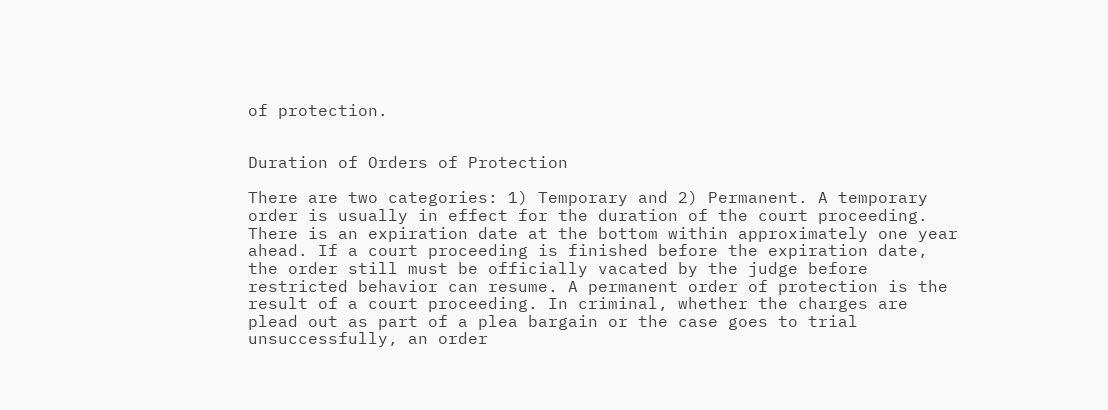of protection.


Duration of Orders of Protection

There are two categories: 1) Temporary and 2) Permanent. A temporary order is usually in effect for the duration of the court proceeding. There is an expiration date at the bottom within approximately one year ahead. If a court proceeding is finished before the expiration date, the order still must be officially vacated by the judge before restricted behavior can resume. A permanent order of protection is the result of a court proceeding. In criminal, whether the charges are plead out as part of a plea bargain or the case goes to trial unsuccessfully, an order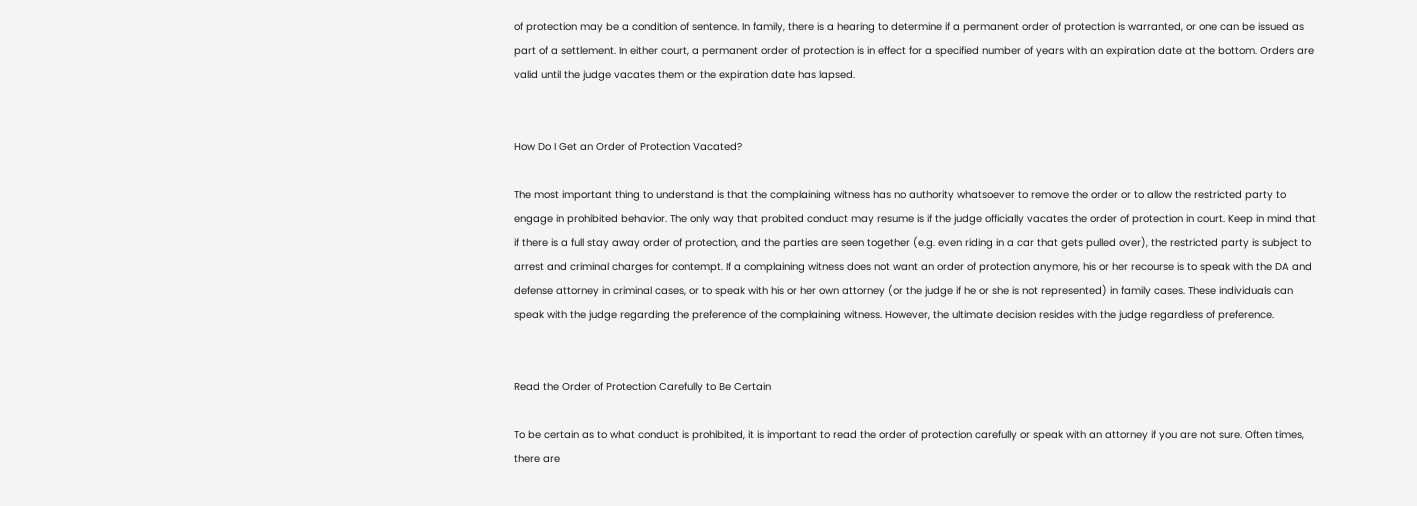of protection may be a condition of sentence. In family, there is a hearing to determine if a permanent order of protection is warranted, or one can be issued as part of a settlement. In either court, a permanent order of protection is in effect for a specified number of years with an expiration date at the bottom. Orders are valid until the judge vacates them or the expiration date has lapsed.


How Do I Get an Order of Protection Vacated?

The most important thing to understand is that the complaining witness has no authority whatsoever to remove the order or to allow the restricted party to engage in prohibited behavior. The only way that probited conduct may resume is if the judge officially vacates the order of protection in court. Keep in mind that if there is a full stay away order of protection, and the parties are seen together (e.g. even riding in a car that gets pulled over), the restricted party is subject to arrest and criminal charges for contempt. If a complaining witness does not want an order of protection anymore, his or her recourse is to speak with the DA and defense attorney in criminal cases, or to speak with his or her own attorney (or the judge if he or she is not represented) in family cases. These individuals can speak with the judge regarding the preference of the complaining witness. However, the ultimate decision resides with the judge regardless of preference.


Read the Order of Protection Carefully to Be Certain

To be certain as to what conduct is prohibited, it is important to read the order of protection carefully or speak with an attorney if you are not sure. Often times, there are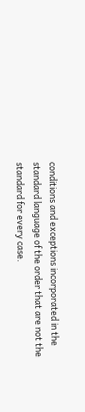conditions and exceptions incorporated in the standard language of the order that are not the standard for every case.